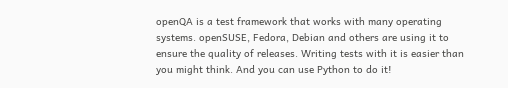openQA is a test framework that works with many operating systems. openSUSE, Fedora, Debian and others are using it to ensure the quality of releases. Writing tests with it is easier than you might think. And you can use Python to do it!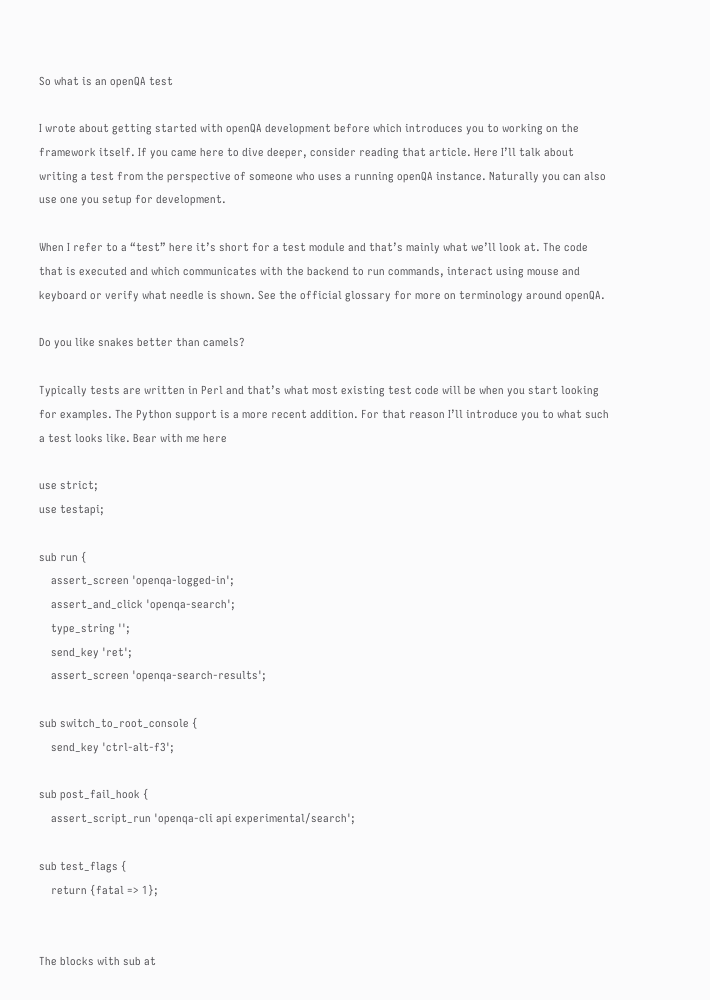So what is an openQA test

I wrote about getting started with openQA development before which introduces you to working on the framework itself. If you came here to dive deeper, consider reading that article. Here I’ll talk about writing a test from the perspective of someone who uses a running openQA instance. Naturally you can also use one you setup for development.

When I refer to a “test” here it’s short for a test module and that’s mainly what we’ll look at. The code that is executed and which communicates with the backend to run commands, interact using mouse and keyboard or verify what needle is shown. See the official glossary for more on terminology around openQA.

Do you like snakes better than camels?

Typically tests are written in Perl and that’s what most existing test code will be when you start looking for examples. The Python support is a more recent addition. For that reason I’ll introduce you to what such a test looks like. Bear with me here

use strict;
use testapi;

sub run {
    assert_screen 'openqa-logged-in';
    assert_and_click 'openqa-search';
    type_string '';
    send_key 'ret';
    assert_screen 'openqa-search-results';

sub switch_to_root_console {
    send_key 'ctrl-alt-f3';

sub post_fail_hook {
    assert_script_run 'openqa-cli api experimental/search';

sub test_flags {
    return {fatal => 1};


The blocks with sub at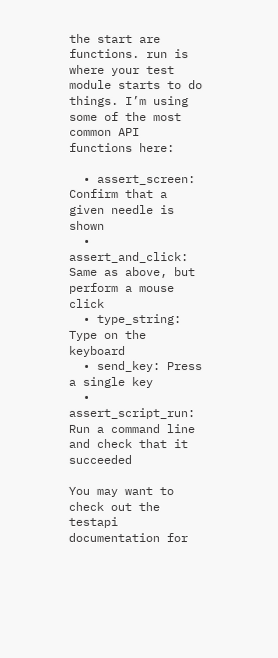the start are functions. run is where your test module starts to do things. I’m using some of the most common API functions here:

  • assert_screen: Confirm that a given needle is shown
  • assert_and_click: Same as above, but perform a mouse click
  • type_string: Type on the keyboard
  • send_key: Press a single key
  • assert_script_run: Run a command line and check that it succeeded

You may want to check out the testapi documentation for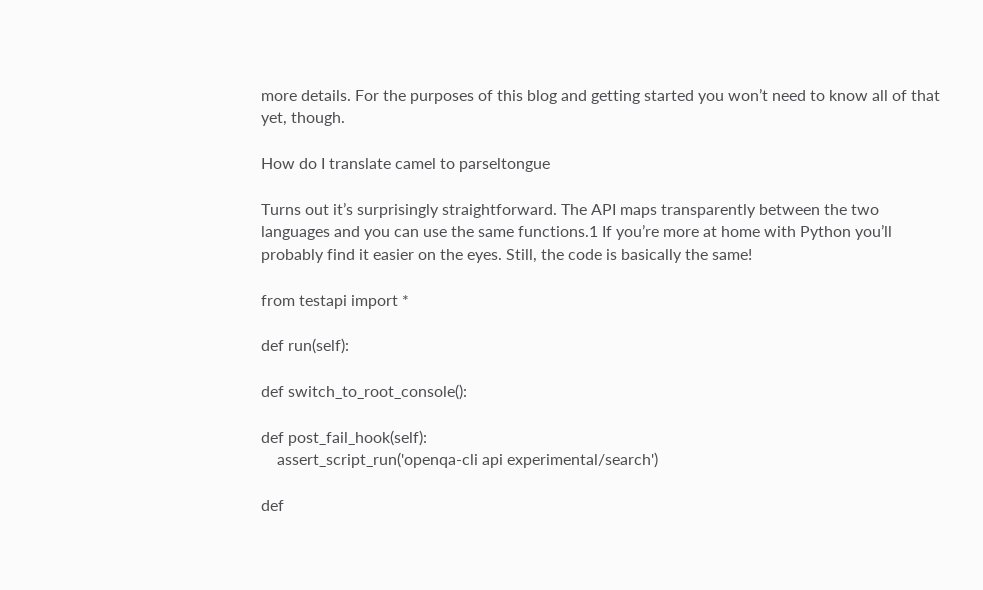more details. For the purposes of this blog and getting started you won’t need to know all of that yet, though.

How do I translate camel to parseltongue

Turns out it’s surprisingly straightforward. The API maps transparently between the two languages and you can use the same functions.1 If you’re more at home with Python you’ll probably find it easier on the eyes. Still, the code is basically the same!

from testapi import *

def run(self):

def switch_to_root_console():

def post_fail_hook(self):
    assert_script_run('openqa-cli api experimental/search')

def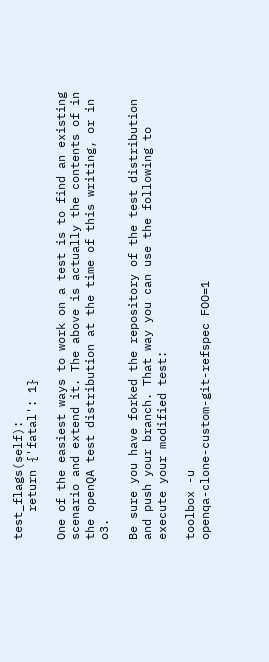test_flags(self):
    return {'fatal': 1}

One of the easiest ways to work on a test is to find an existing scenario and extend it. The above is actually the contents of in the openQA test distribution at the time of this writing, or in o3.

Be sure you have forked the repository of the test distribution and push your branch. That way you can use the following to execute your modified test:

toolbox -u
openqa-clone-custom-git-refspec FOO=1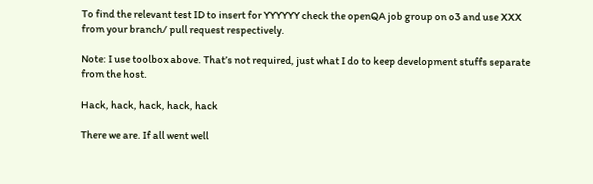To find the relevant test ID to insert for YYYYYY check the openQA job group on o3 and use XXX from your branch/ pull request respectively.

Note: I use toolbox above. That’s not required, just what I do to keep development stuffs separate from the host.

Hack, hack, hack, hack, hack

There we are. If all went well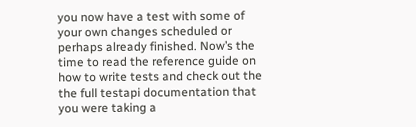you now have a test with some of your own changes scheduled or perhaps already finished. Now’s the time to read the reference guide on how to write tests and check out the the full testapi documentation that you were taking a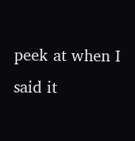peek at when I said it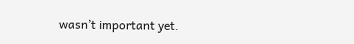wasn’t important yet.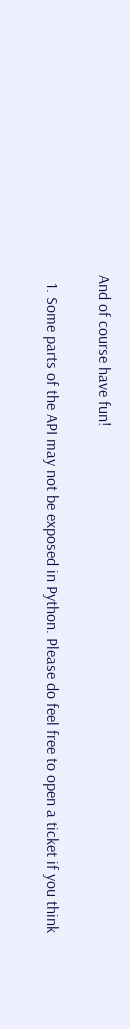And of course have fun!

  1. Some parts of the API may not be exposed in Python. Please do feel free to open a ticket if you think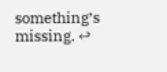something’s missing. ↩